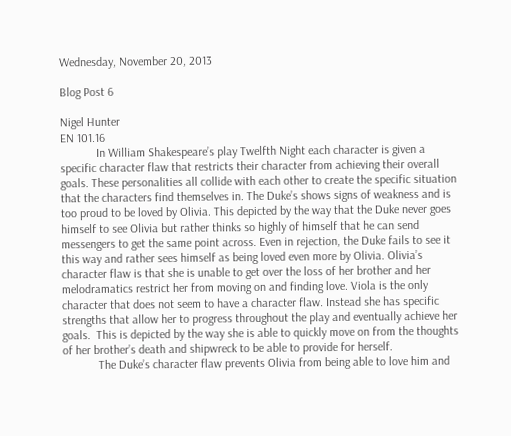Wednesday, November 20, 2013

Blog Post 6

Nigel Hunter
EN 101.16
            In William Shakespeare’s play Twelfth Night each character is given a specific character flaw that restricts their character from achieving their overall goals. These personalities all collide with each other to create the specific situation that the characters find themselves in. The Duke’s shows signs of weakness and is too proud to be loved by Olivia. This depicted by the way that the Duke never goes himself to see Olivia but rather thinks so highly of himself that he can send messengers to get the same point across. Even in rejection, the Duke fails to see it this way and rather sees himself as being loved even more by Olivia. Olivia’s character flaw is that she is unable to get over the loss of her brother and her melodramatics restrict her from moving on and finding love. Viola is the only character that does not seem to have a character flaw. Instead she has specific strengths that allow her to progress throughout the play and eventually achieve her goals.  This is depicted by the way she is able to quickly move on from the thoughts of her brother’s death and shipwreck to be able to provide for herself.
            The Duke’s character flaw prevents Olivia from being able to love him and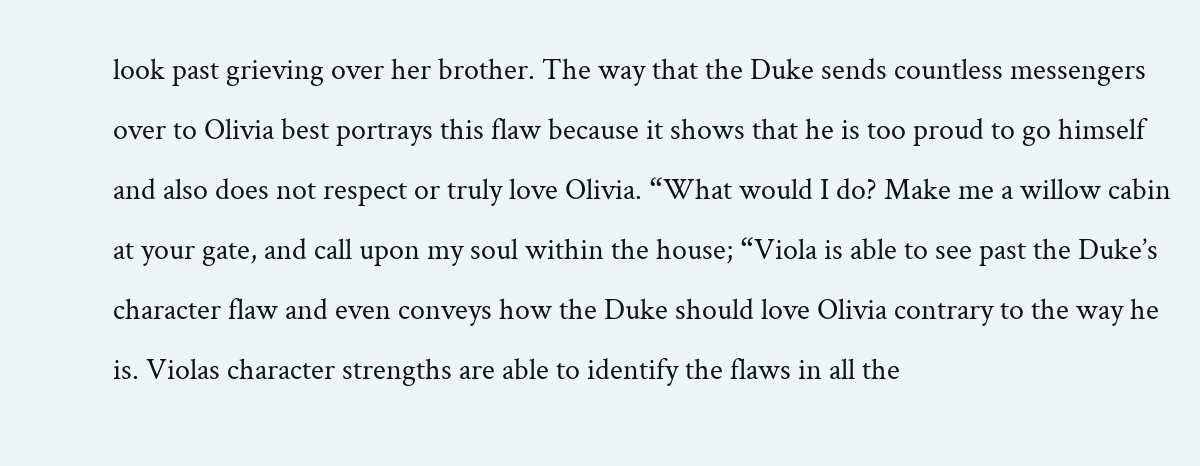look past grieving over her brother. The way that the Duke sends countless messengers over to Olivia best portrays this flaw because it shows that he is too proud to go himself and also does not respect or truly love Olivia. “What would I do? Make me a willow cabin at your gate, and call upon my soul within the house; “Viola is able to see past the Duke’s character flaw and even conveys how the Duke should love Olivia contrary to the way he is. Violas character strengths are able to identify the flaws in all the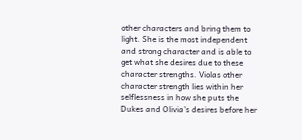other characters and bring them to light. She is the most independent and strong character and is able to get what she desires due to these character strengths. Violas other character strength lies within her selflessness in how she puts the Dukes and Olivia’s desires before her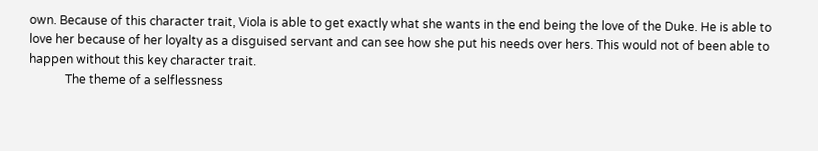own. Because of this character trait, Viola is able to get exactly what she wants in the end being the love of the Duke. He is able to love her because of her loyalty as a disguised servant and can see how she put his needs over hers. This would not of been able to happen without this key character trait.
            The theme of a selflessness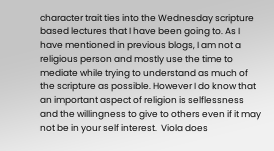character trait ties into the Wednesday scripture based lectures that I have been going to. As I have mentioned in previous blogs, I am not a religious person and mostly use the time to mediate while trying to understand as much of the scripture as possible. However I do know that an important aspect of religion is selflessness and the willingness to give to others even if it may not be in your self interest.  Viola does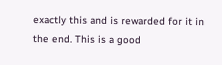exactly this and is rewarded for it in the end. This is a good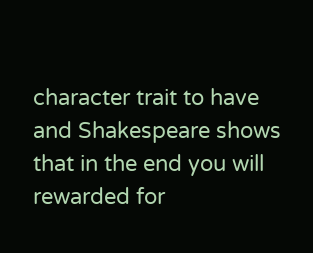character trait to have and Shakespeare shows that in the end you will rewarded for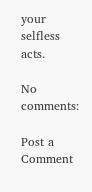your selfless acts.

No comments:

Post a Comment